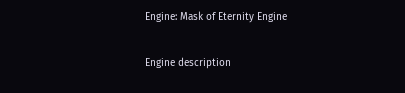Engine: Mask of Eternity Engine

Engine description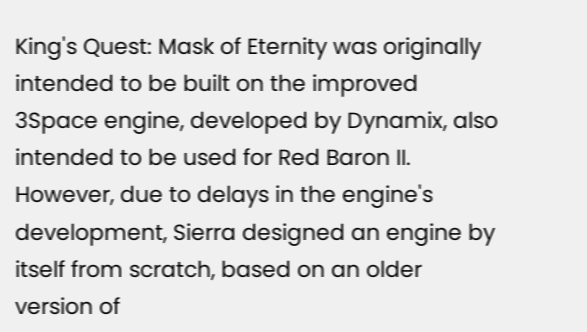King's Quest: Mask of Eternity was originally intended to be built on the improved 3Space engine, developed by Dynamix, also intended to be used for Red Baron II. However, due to delays in the engine's development, Sierra designed an engine by itself from scratch, based on an older version of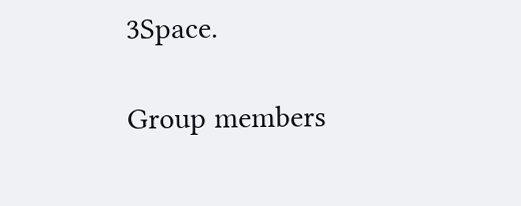3Space.

Group members